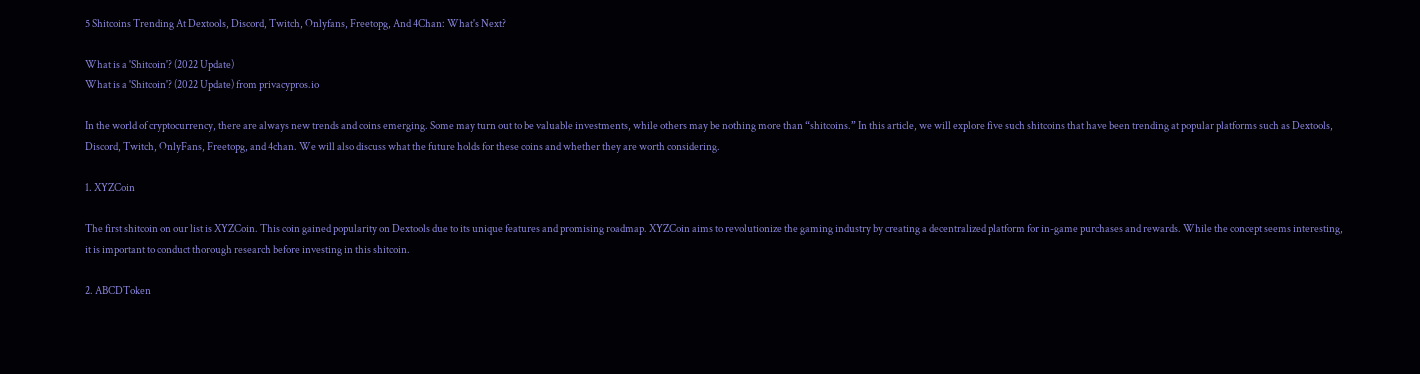5 Shitcoins Trending At Dextools, Discord, Twitch, Onlyfans, Freetopg, And 4Chan: What's Next?

What is a 'Shitcoin'? (2022 Update)
What is a 'Shitcoin'? (2022 Update) from privacypros.io

In the world of cryptocurrency, there are always new trends and coins emerging. Some may turn out to be valuable investments, while others may be nothing more than “shitcoins.” In this article, we will explore five such shitcoins that have been trending at popular platforms such as Dextools, Discord, Twitch, OnlyFans, Freetopg, and 4chan. We will also discuss what the future holds for these coins and whether they are worth considering.

1. XYZCoin

The first shitcoin on our list is XYZCoin. This coin gained popularity on Dextools due to its unique features and promising roadmap. XYZCoin aims to revolutionize the gaming industry by creating a decentralized platform for in-game purchases and rewards. While the concept seems interesting, it is important to conduct thorough research before investing in this shitcoin.

2. ABCDToken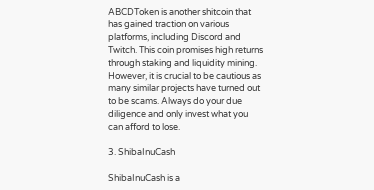ABCDToken is another shitcoin that has gained traction on various platforms, including Discord and Twitch. This coin promises high returns through staking and liquidity mining. However, it is crucial to be cautious as many similar projects have turned out to be scams. Always do your due diligence and only invest what you can afford to lose.

3. ShibaInuCash

ShibaInuCash is a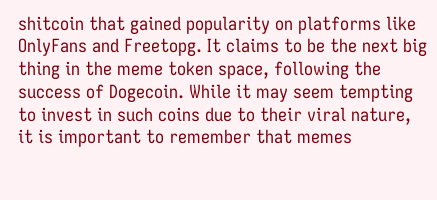shitcoin that gained popularity on platforms like OnlyFans and Freetopg. It claims to be the next big thing in the meme token space, following the success of Dogecoin. While it may seem tempting to invest in such coins due to their viral nature, it is important to remember that memes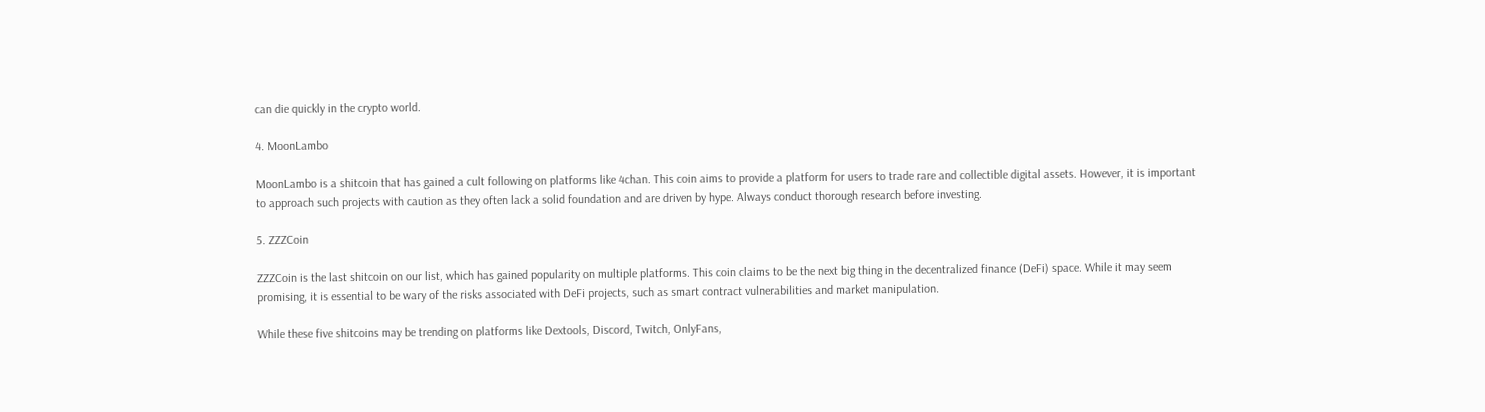can die quickly in the crypto world.

4. MoonLambo

MoonLambo is a shitcoin that has gained a cult following on platforms like 4chan. This coin aims to provide a platform for users to trade rare and collectible digital assets. However, it is important to approach such projects with caution as they often lack a solid foundation and are driven by hype. Always conduct thorough research before investing.

5. ZZZCoin

ZZZCoin is the last shitcoin on our list, which has gained popularity on multiple platforms. This coin claims to be the next big thing in the decentralized finance (DeFi) space. While it may seem promising, it is essential to be wary of the risks associated with DeFi projects, such as smart contract vulnerabilities and market manipulation.

While these five shitcoins may be trending on platforms like Dextools, Discord, Twitch, OnlyFans,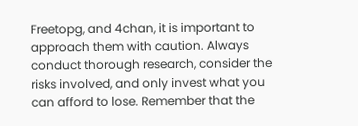Freetopg, and 4chan, it is important to approach them with caution. Always conduct thorough research, consider the risks involved, and only invest what you can afford to lose. Remember that the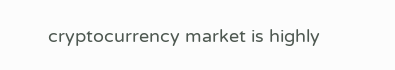cryptocurrency market is highly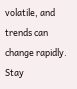volatile, and trends can change rapidly. Stay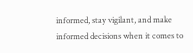informed, stay vigilant, and make informed decisions when it comes to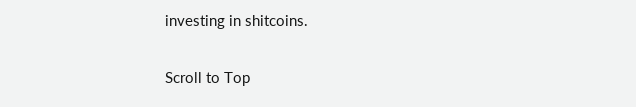investing in shitcoins.

Scroll to Top